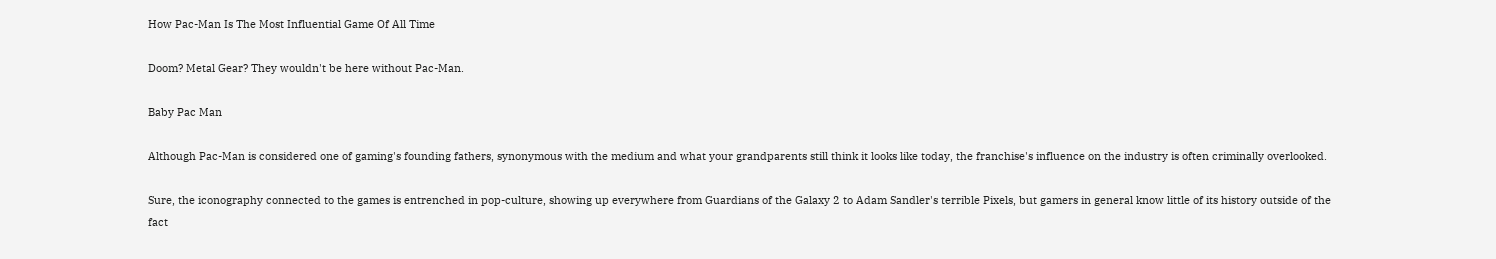How Pac-Man Is The Most Influential Game Of All Time

Doom? Metal Gear? They wouldn't be here without Pac-Man.

Baby Pac Man

Although Pac-Man is considered one of gaming's founding fathers, synonymous with the medium and what your grandparents still think it looks like today, the franchise's influence on the industry is often criminally overlooked.

Sure, the iconography connected to the games is entrenched in pop-culture, showing up everywhere from Guardians of the Galaxy 2 to Adam Sandler's terrible Pixels, but gamers in general know little of its history outside of the fact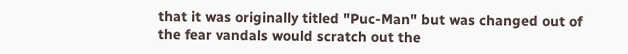that it was originally titled "Puc-Man" but was changed out of the fear vandals would scratch out the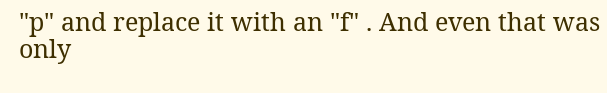"p" and replace it with an "f" . And even that was only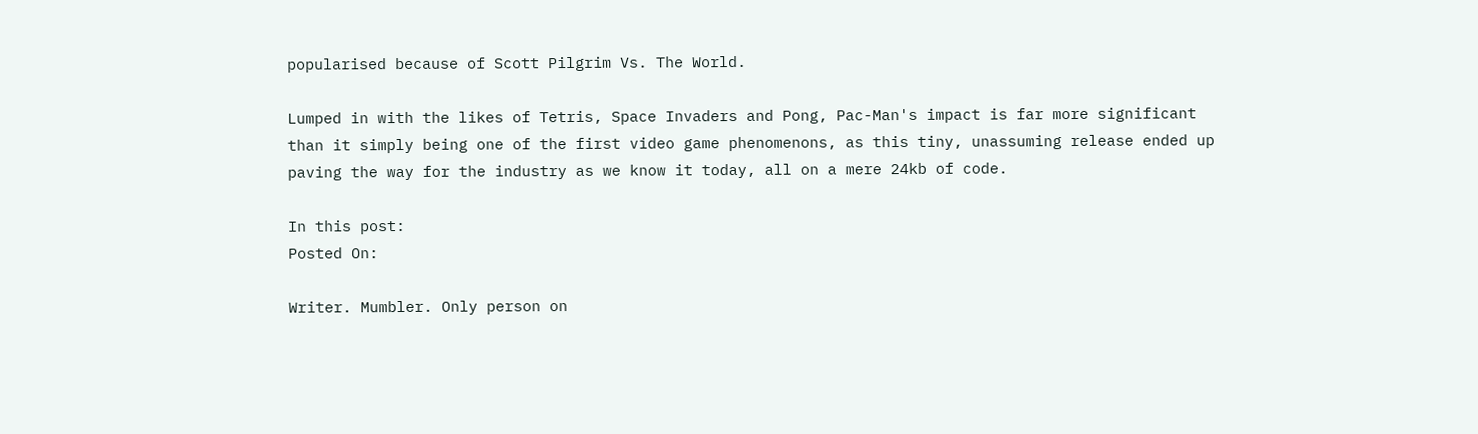popularised because of Scott Pilgrim Vs. The World.

Lumped in with the likes of Tetris, Space Invaders and Pong, Pac-Man's impact is far more significant than it simply being one of the first video game phenomenons, as this tiny, unassuming release ended up paving the way for the industry as we know it today, all on a mere 24kb of code.

In this post:
Posted On:

Writer. Mumbler. Only person on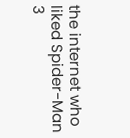the internet who liked Spider-Man 3